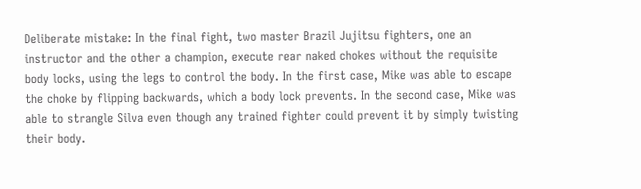Deliberate mistake: In the final fight, two master Brazil Jujitsu fighters, one an instructor and the other a champion, execute rear naked chokes without the requisite body locks, using the legs to control the body. In the first case, Mike was able to escape the choke by flipping backwards, which a body lock prevents. In the second case, Mike was able to strangle Silva even though any trained fighter could prevent it by simply twisting their body.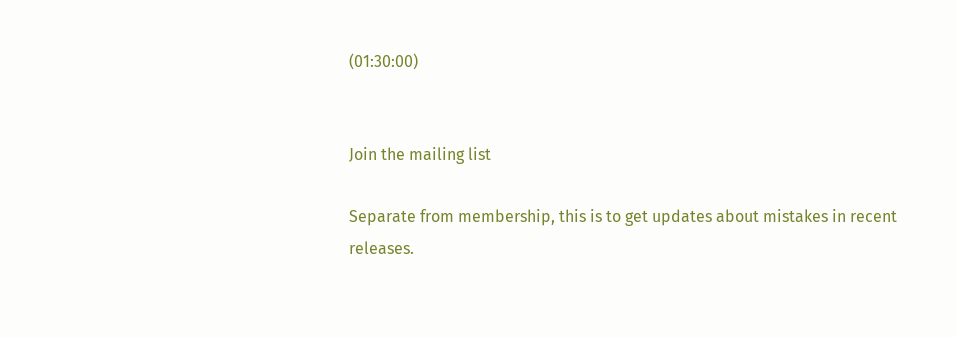(01:30:00)


Join the mailing list

Separate from membership, this is to get updates about mistakes in recent releases.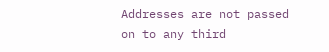Addresses are not passed on to any third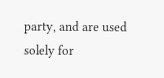party, and are used solely for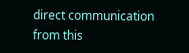direct communication from this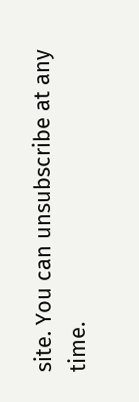site. You can unsubscribe at any time.